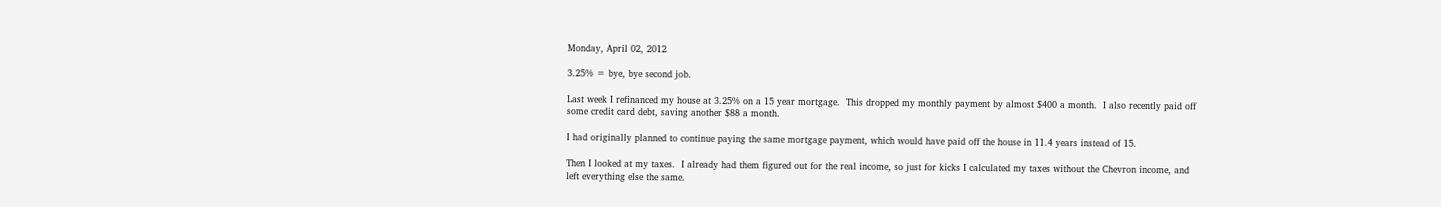Monday, April 02, 2012

3.25% = bye, bye second job.

Last week I refinanced my house at 3.25% on a 15 year mortgage.  This dropped my monthly payment by almost $400 a month.  I also recently paid off some credit card debt, saving another $88 a month.

I had originally planned to continue paying the same mortgage payment, which would have paid off the house in 11.4 years instead of 15.

Then I looked at my taxes.  I already had them figured out for the real income, so just for kicks I calculated my taxes without the Chevron income, and left everything else the same.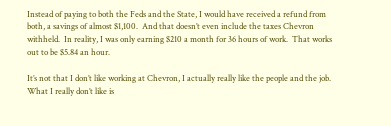Instead of paying to both the Feds and the State, I would have received a refund from both, a savings of almost $1,100.  And that doesn’t even include the taxes Chevron withheld.  In reality, I was only earning $210 a month for 36 hours of work.  That works out to be $5.84 an hour.

It’s not that I don’t like working at Chevron, I actually really like the people and the job.  What I really don’t like is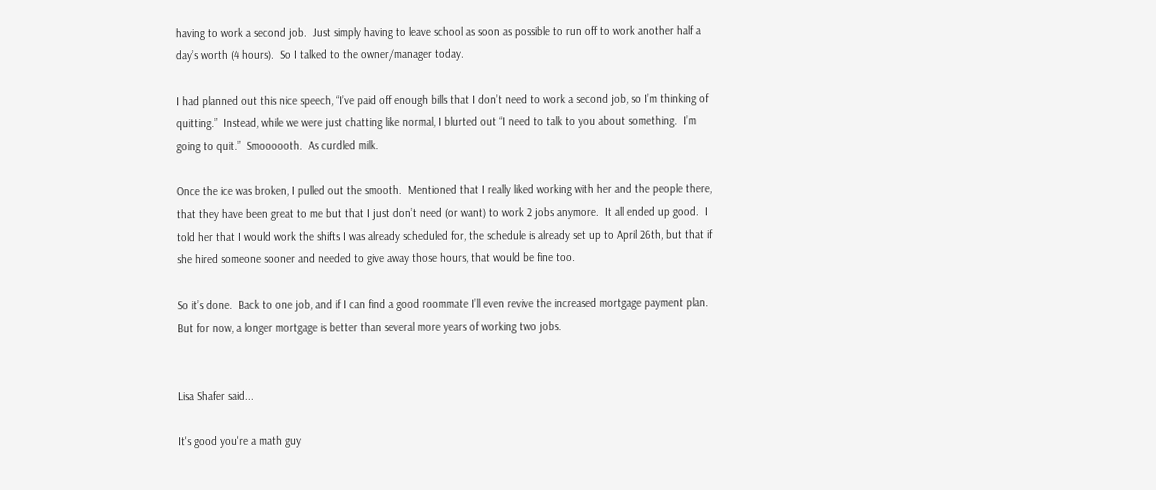having to work a second job.  Just simply having to leave school as soon as possible to run off to work another half a day’s worth (4 hours).  So I talked to the owner/manager today.

I had planned out this nice speech, “I’ve paid off enough bills that I don’t need to work a second job, so I’m thinking of quitting.”  Instead, while we were just chatting like normal, I blurted out “I need to talk to you about something.  I’m going to quit.”  Smoooooth.  As curdled milk.

Once the ice was broken, I pulled out the smooth.  Mentioned that I really liked working with her and the people there, that they have been great to me but that I just don’t need (or want) to work 2 jobs anymore.  It all ended up good.  I told her that I would work the shifts I was already scheduled for, the schedule is already set up to April 26th, but that if she hired someone sooner and needed to give away those hours, that would be fine too.

So it’s done.  Back to one job, and if I can find a good roommate I’ll even revive the increased mortgage payment plan.  But for now, a longer mortgage is better than several more years of working two jobs.


Lisa Shafer said...

It's good you're a math guy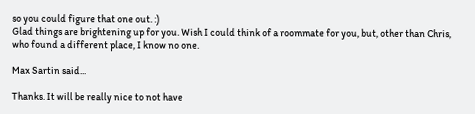so you could figure that one out. :)
Glad things are brightening up for you. Wish I could think of a roommate for you, but, other than Chris, who found a different place, I know no one.

Max Sartin said...

Thanks. It will be really nice to not have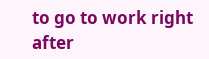to go to work right after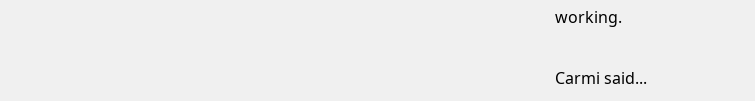working.

Carmi said...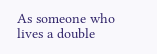As someone who lives a double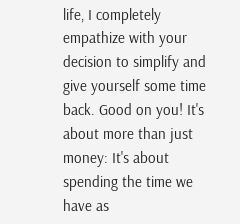life, I completely empathize with your decision to simplify and give yourself some time back. Good on you! It's about more than just money: It's about spending the time we have as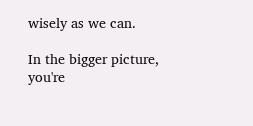wisely as we can.

In the bigger picture, you're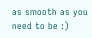as smooth as you need to be :)